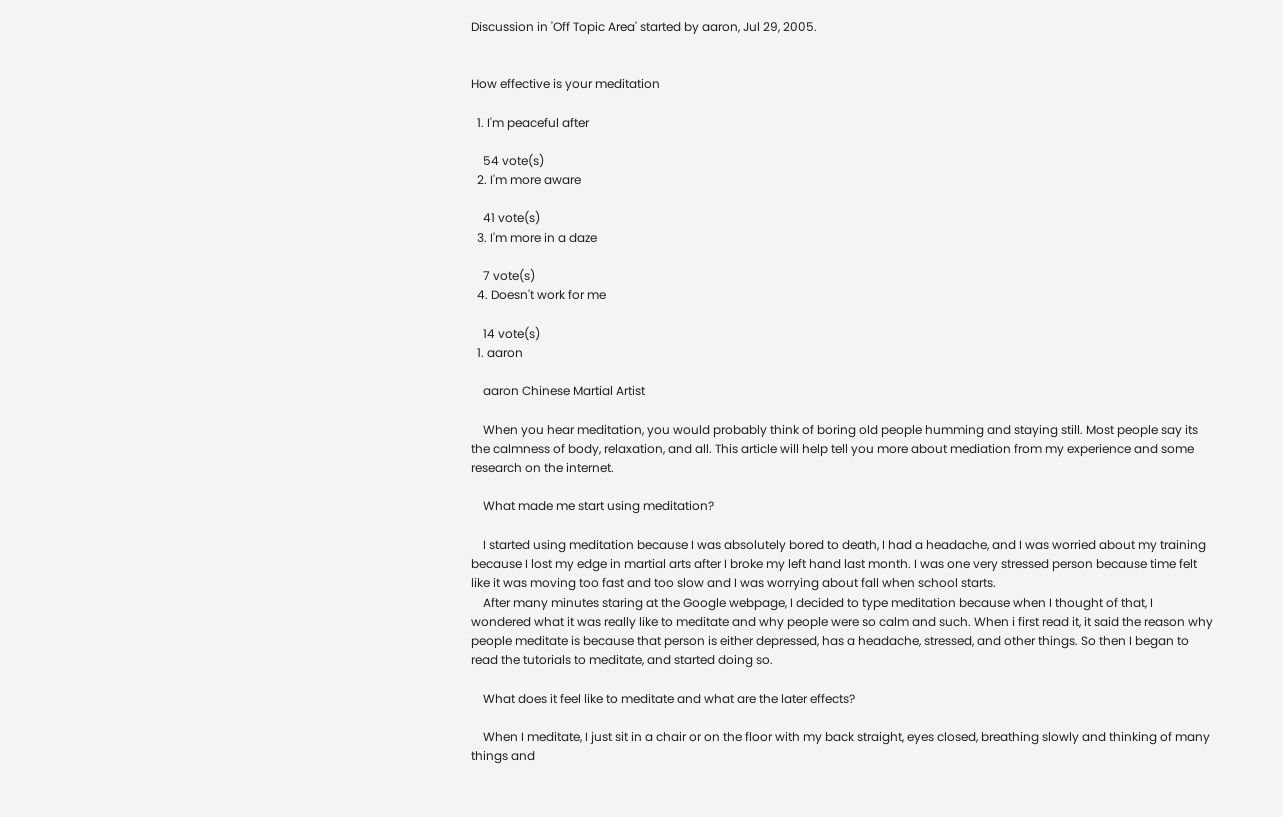Discussion in 'Off Topic Area' started by aaron, Jul 29, 2005.


How effective is your meditation

  1. I'm peaceful after

    54 vote(s)
  2. I'm more aware

    41 vote(s)
  3. I'm more in a daze

    7 vote(s)
  4. Doesn't work for me

    14 vote(s)
  1. aaron

    aaron Chinese Martial Artist

    When you hear meditation, you would probably think of boring old people humming and staying still. Most people say its the calmness of body, relaxation, and all. This article will help tell you more about mediation from my experience and some research on the internet.

    What made me start using meditation?

    I started using meditation because I was absolutely bored to death, I had a headache, and I was worried about my training because I lost my edge in martial arts after I broke my left hand last month. I was one very stressed person because time felt like it was moving too fast and too slow and I was worrying about fall when school starts.
    After many minutes staring at the Google webpage, I decided to type meditation because when I thought of that, I wondered what it was really like to meditate and why people were so calm and such. When i first read it, it said the reason why people meditate is because that person is either depressed, has a headache, stressed, and other things. So then I began to read the tutorials to meditate, and started doing so.

    What does it feel like to meditate and what are the later effects?

    When I meditate, I just sit in a chair or on the floor with my back straight, eyes closed, breathing slowly and thinking of many things and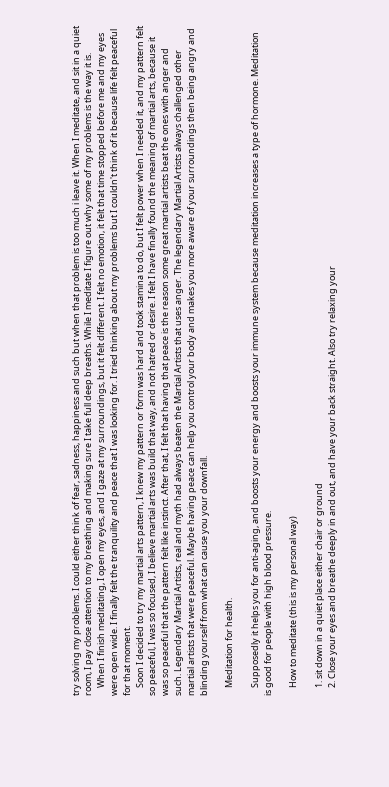try solving my problems. I could either think of fear, sadness, happiness and such but when that problem is too much i leave it. When I meditate, and sit in a quiet room, I pay close attention to my breathing and making sure I take full deep breaths. While I meditate I figure out why some of my problems is the way it is.
    When I finish meditating, I open my eyes, and I gaze at my surroundings, but it felt different. I felt no emotion, it felt that time stopped before me and my eyes were open wide. I finally felt the tranquility and peace that I was looking for. I tried thinking about my problems but I couldn't think of it because life felt peaceful for that moment.
    Soon I decided to try my martial arts pattern, I knew my pattern or form was hard and took stamina to do, but I felt power when I needed it, and my pattern felt so peaceful, I was so focused, I believe martial arts was build that way, and not hatred or desire. I felt I have finally found the meaning of martial arts, because it was so peaceful that the pattern felt like instinct. After that, I felt that having that peace is the reason some great martial artists beat the ones with anger and such. Legendary Martial Artists, real and myth had always beaten the Martial Artists that uses anger. The legendary Martial Artists always challenged other martial artists that were peaceful. Maybe having peace can help you control your body and makes you more aware of your surroundings then being angry and blinding yourself from what can cause you your downfall.

    Meditation for health.

    Supposedly it helps you for anti-aging, and boosts your energy and boosts your immune system because meditation increases a type of hormone. Meditation is good for people with high blood pressure.

    How to meditate (this is my personal way)

    1. sit down in a quiet place either chair or ground
    2. Close your eyes and breathe deeply in and out, and have your back straight. Also try relaxing your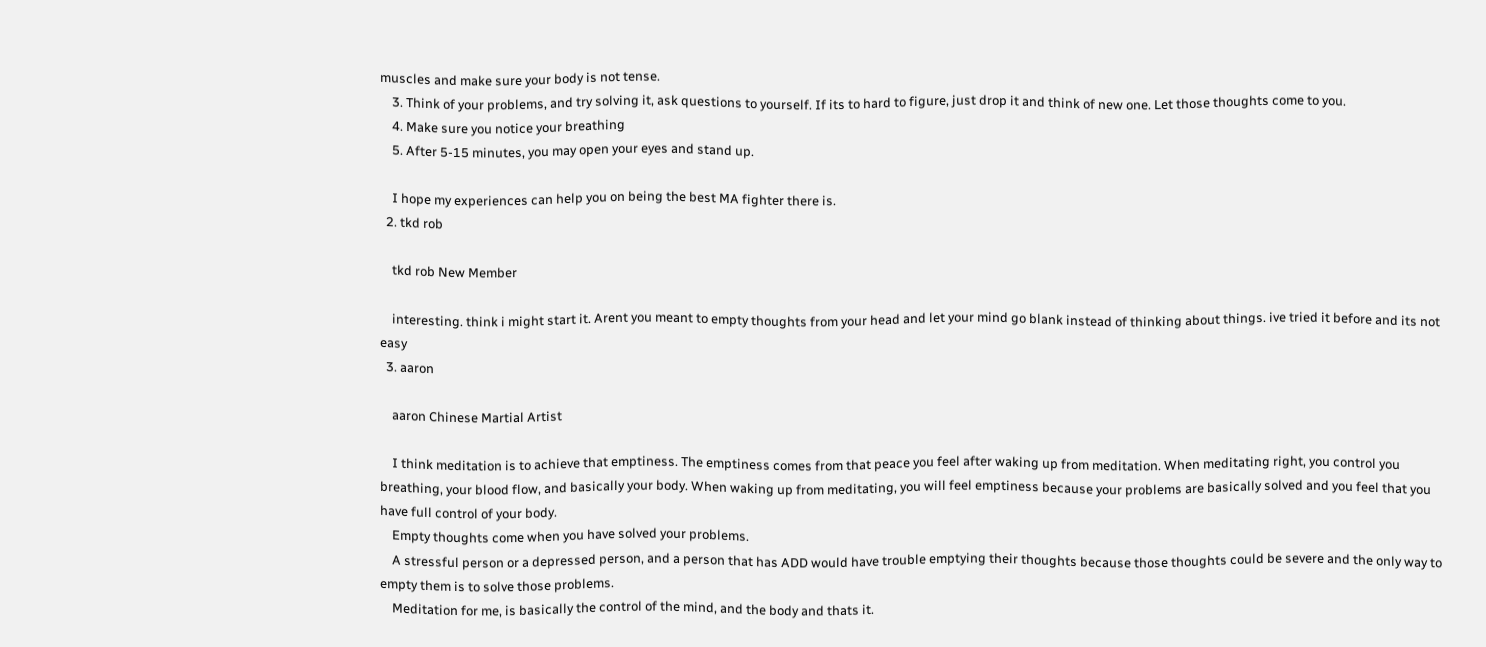muscles and make sure your body is not tense.
    3. Think of your problems, and try solving it, ask questions to yourself. If its to hard to figure, just drop it and think of new one. Let those thoughts come to you.
    4. Make sure you notice your breathing
    5. After 5-15 minutes, you may open your eyes and stand up.

    I hope my experiences can help you on being the best MA fighter there is.
  2. tkd rob

    tkd rob New Member

    interesting. think i might start it. Arent you meant to empty thoughts from your head and let your mind go blank instead of thinking about things. ive tried it before and its not easy
  3. aaron

    aaron Chinese Martial Artist

    I think meditation is to achieve that emptiness. The emptiness comes from that peace you feel after waking up from meditation. When meditating right, you control you breathing, your blood flow, and basically your body. When waking up from meditating, you will feel emptiness because your problems are basically solved and you feel that you have full control of your body.
    Empty thoughts come when you have solved your problems.
    A stressful person or a depressed person, and a person that has ADD would have trouble emptying their thoughts because those thoughts could be severe and the only way to empty them is to solve those problems.
    Meditation for me, is basically the control of the mind, and the body and thats it.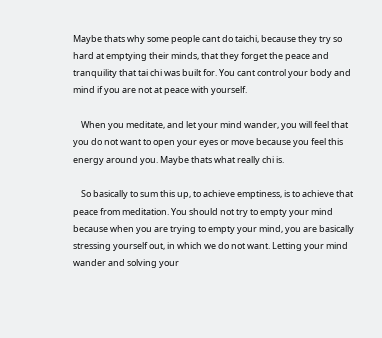Maybe thats why some people cant do taichi, because they try so hard at emptying their minds, that they forget the peace and tranquility that tai chi was built for. You cant control your body and mind if you are not at peace with yourself.

    When you meditate, and let your mind wander, you will feel that you do not want to open your eyes or move because you feel this energy around you. Maybe thats what really chi is.

    So basically to sum this up, to achieve emptiness, is to achieve that peace from meditation. You should not try to empty your mind because when you are trying to empty your mind, you are basically stressing yourself out, in which we do not want. Letting your mind wander and solving your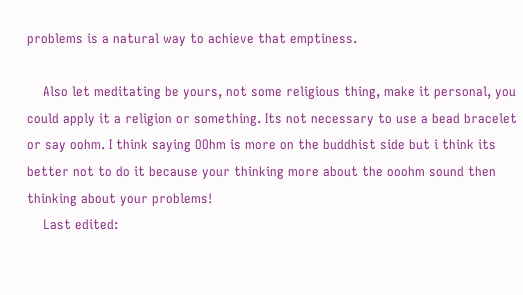problems is a natural way to achieve that emptiness.

    Also let meditating be yours, not some religious thing, make it personal, you could apply it a religion or something. Its not necessary to use a bead bracelet or say oohm. I think saying OOhm is more on the buddhist side but i think its better not to do it because your thinking more about the ooohm sound then thinking about your problems!
    Last edited: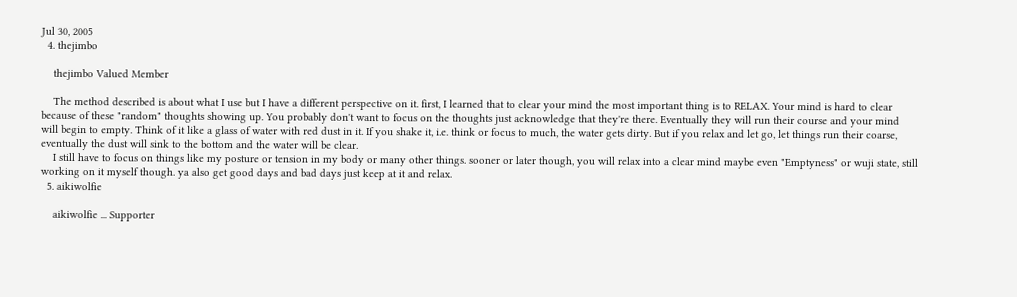Jul 30, 2005
  4. thejimbo

    thejimbo Valued Member

    The method described is about what I use but I have a different perspective on it. first, I learned that to clear your mind the most important thing is to RELAX. Your mind is hard to clear because of these "random" thoughts showing up. You probably don't want to focus on the thoughts just acknowledge that they're there. Eventually they will run their course and your mind will begin to empty. Think of it like a glass of water with red dust in it. If you shake it, i.e. think or focus to much, the water gets dirty. But if you relax and let go, let things run their coarse, eventually the dust will sink to the bottom and the water will be clear.
    I still have to focus on things like my posture or tension in my body or many other things. sooner or later though, you will relax into a clear mind maybe even "Emptyness" or wuji state, still working on it myself though. ya also get good days and bad days just keep at it and relax.
  5. aikiwolfie

    aikiwolfie ... Supporter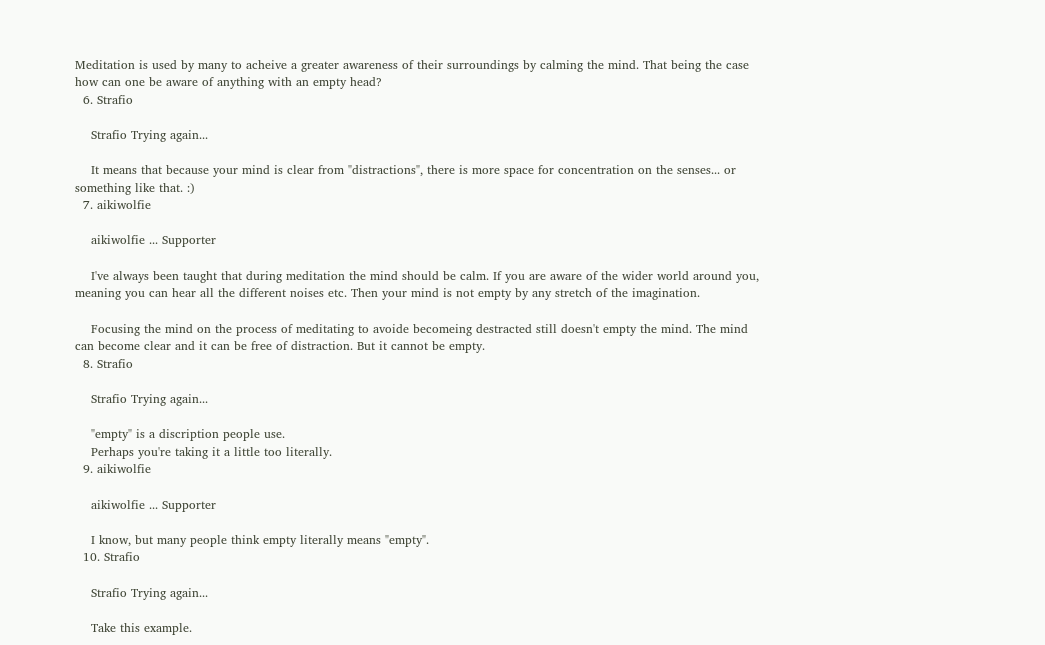Meditation is used by many to acheive a greater awareness of their surroundings by calming the mind. That being the case how can one be aware of anything with an empty head?
  6. Strafio

    Strafio Trying again...

    It means that because your mind is clear from "distractions", there is more space for concentration on the senses... or something like that. :)
  7. aikiwolfie

    aikiwolfie ... Supporter

    I've always been taught that during meditation the mind should be calm. If you are aware of the wider world around you, meaning you can hear all the different noises etc. Then your mind is not empty by any stretch of the imagination.

    Focusing the mind on the process of meditating to avoide becomeing destracted still doesn't empty the mind. The mind can become clear and it can be free of distraction. But it cannot be empty.
  8. Strafio

    Strafio Trying again...

    "empty" is a discription people use.
    Perhaps you're taking it a little too literally.
  9. aikiwolfie

    aikiwolfie ... Supporter

    I know, but many people think empty literally means "empty".
  10. Strafio

    Strafio Trying again...

    Take this example.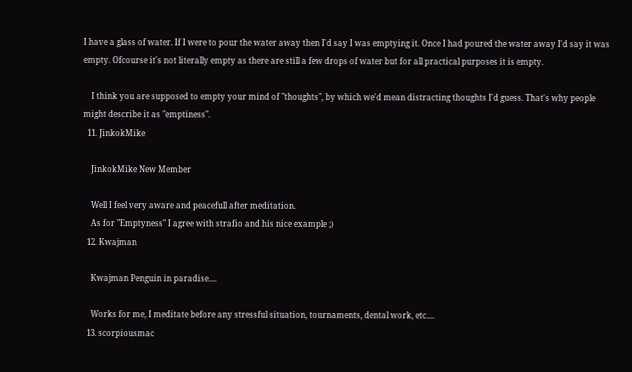I have a glass of water. If I were to pour the water away then I'd say I was emptying it. Once I had poured the water away I'd say it was empty. Ofcourse it's not literally empty as there are still a few drops of water but for all practical purposes it is empty.

    I think you are supposed to empty your mind of "thoughts", by which we'd mean distracting thoughts I'd guess. That's why people might describe it as "emptiness".
  11. JinkokMike

    JinkokMike New Member

    Well I feel very aware and peacefull after meditation.
    As for "Emptyness" I agree with strafio and his nice example ;)
  12. Kwajman

    Kwajman Penguin in paradise....

    Works for me, I meditate before any stressful situation, tournaments, dental work, etc....
  13. scorpiousmac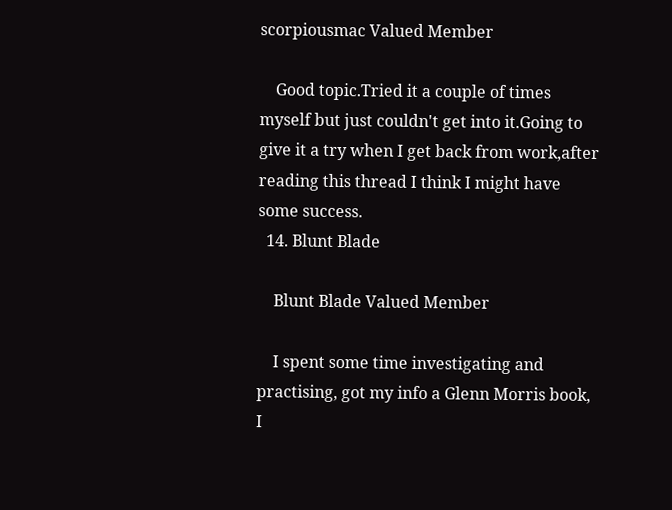scorpiousmac Valued Member

    Good topic.Tried it a couple of times myself but just couldn't get into it.Going to give it a try when I get back from work,after reading this thread I think I might have some success.
  14. Blunt Blade

    Blunt Blade Valued Member

    I spent some time investigating and practising, got my info a Glenn Morris book, I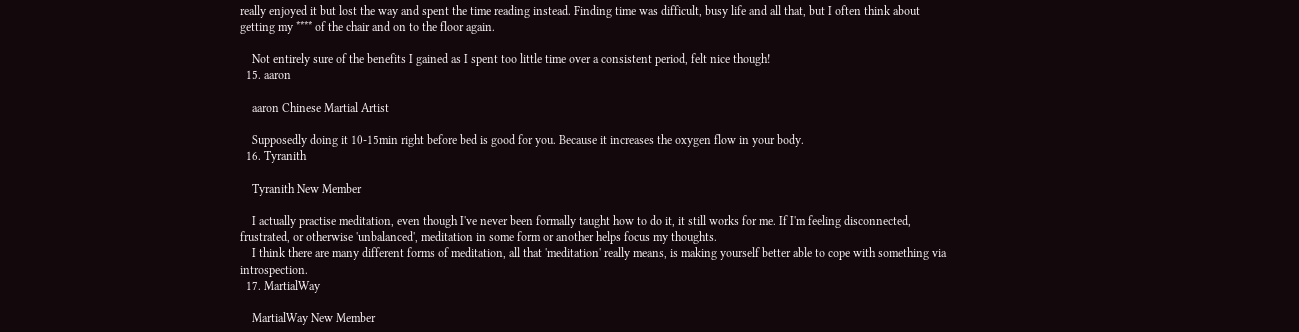really enjoyed it but lost the way and spent the time reading instead. Finding time was difficult, busy life and all that, but I often think about getting my **** of the chair and on to the floor again.

    Not entirely sure of the benefits I gained as I spent too little time over a consistent period, felt nice though!
  15. aaron

    aaron Chinese Martial Artist

    Supposedly doing it 10-15min right before bed is good for you. Because it increases the oxygen flow in your body.
  16. Tyranith

    Tyranith New Member

    I actually practise meditation, even though I've never been formally taught how to do it, it still works for me. If I'm feeling disconnected, frustrated, or otherwise 'unbalanced', meditation in some form or another helps focus my thoughts.
    I think there are many different forms of meditation, all that 'meditation' really means, is making yourself better able to cope with something via introspection.
  17. MartialWay

    MartialWay New Member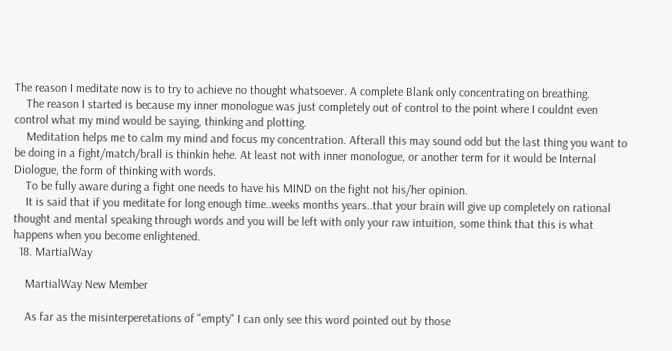The reason I meditate now is to try to achieve no thought whatsoever. A complete Blank only concentrating on breathing.
    The reason I started is because my inner monologue was just completely out of control to the point where I couldnt even control what my mind would be saying, thinking and plotting.
    Meditation helps me to calm my mind and focus my concentration. Afterall this may sound odd but the last thing you want to be doing in a fight/match/brall is thinkin hehe. At least not with inner monologue, or another term for it would be Internal Diologue, the form of thinking with words.
    To be fully aware during a fight one needs to have his MIND on the fight not his/her opinion.
    It is said that if you meditate for long enough time..weeks months years..that your brain will give up completely on rational thought and mental speaking through words and you will be left with only your raw intuition, some think that this is what happens when you become enlightened.
  18. MartialWay

    MartialWay New Member

    As far as the misinterperetations of "empty" I can only see this word pointed out by those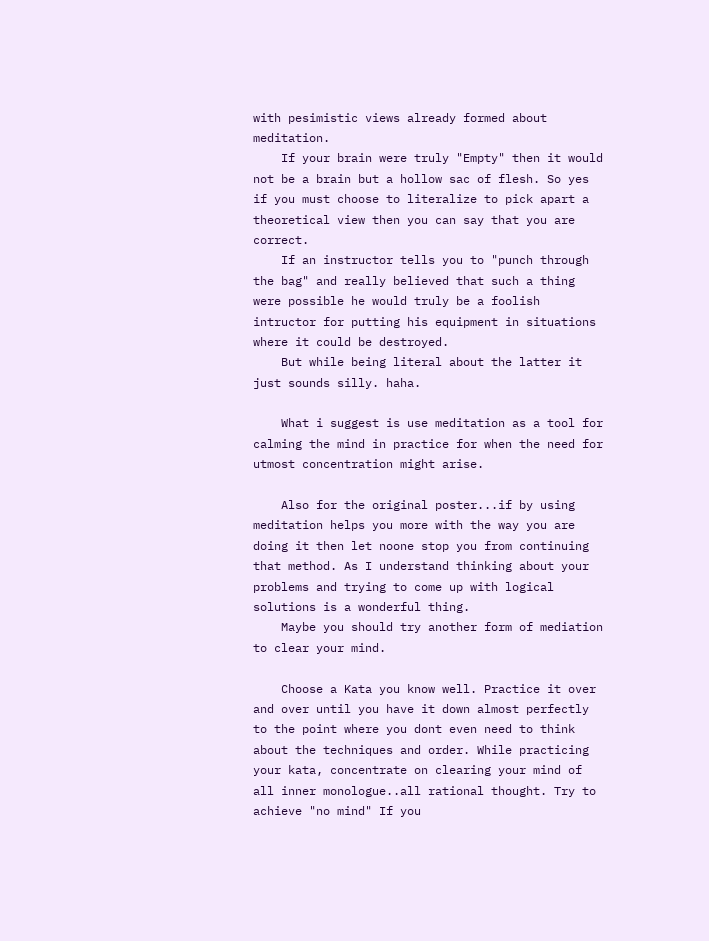with pesimistic views already formed about meditation.
    If your brain were truly "Empty" then it would not be a brain but a hollow sac of flesh. So yes if you must choose to literalize to pick apart a theoretical view then you can say that you are correct.
    If an instructor tells you to "punch through the bag" and really believed that such a thing were possible he would truly be a foolish intructor for putting his equipment in situations where it could be destroyed.
    But while being literal about the latter it just sounds silly. haha.

    What i suggest is use meditation as a tool for calming the mind in practice for when the need for utmost concentration might arise.

    Also for the original poster...if by using meditation helps you more with the way you are doing it then let noone stop you from continuing that method. As I understand thinking about your problems and trying to come up with logical solutions is a wonderful thing.
    Maybe you should try another form of mediation to clear your mind.

    Choose a Kata you know well. Practice it over and over until you have it down almost perfectly to the point where you dont even need to think about the techniques and order. While practicing your kata, concentrate on clearing your mind of all inner monologue..all rational thought. Try to achieve "no mind" If you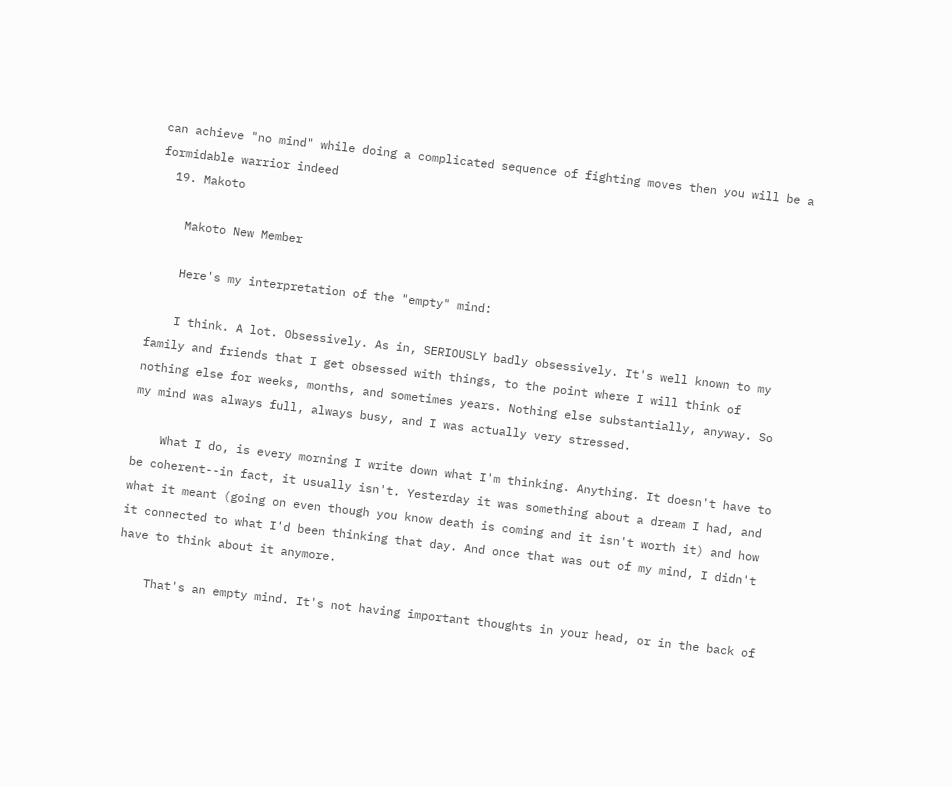can achieve "no mind" while doing a complicated sequence of fighting moves then you will be a formidable warrior indeed
  19. Makoto

    Makoto New Member

    Here's my interpretation of the "empty" mind:

    I think. A lot. Obsessively. As in, SERIOUSLY badly obsessively. It's well known to my family and friends that I get obsessed with things, to the point where I will think of nothing else for weeks, months, and sometimes years. Nothing else substantially, anyway. So my mind was always full, always busy, and I was actually very stressed.

    What I do, is every morning I write down what I'm thinking. Anything. It doesn't have to be coherent--in fact, it usually isn't. Yesterday it was something about a dream I had, and what it meant (going on even though you know death is coming and it isn't worth it) and how it connected to what I'd been thinking that day. And once that was out of my mind, I didn't have to think about it anymore.

    That's an empty mind. It's not having important thoughts in your head, or in the back of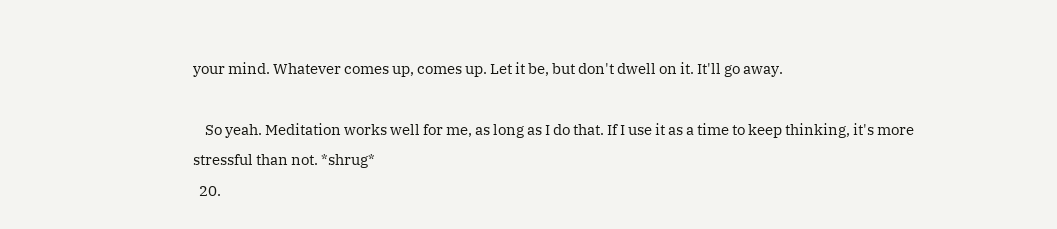your mind. Whatever comes up, comes up. Let it be, but don't dwell on it. It'll go away.

    So yeah. Meditation works well for me, as long as I do that. If I use it as a time to keep thinking, it's more stressful than not. *shrug*
  20.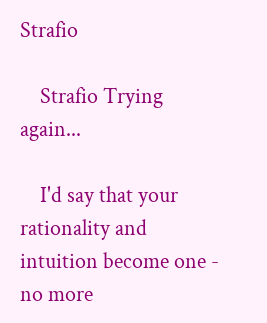Strafio

    Strafio Trying again...

    I'd say that your rationality and intuition become one - no more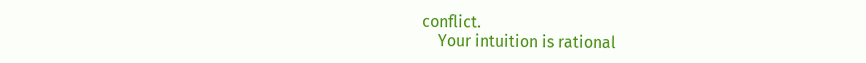conflict.
    Your intuition is rational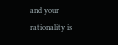and your rationality is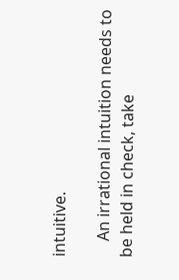intuitive.

    An irrational intuition needs to be held in check, take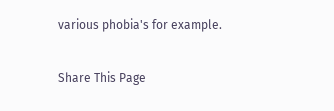various phobia's for example.

Share This Page